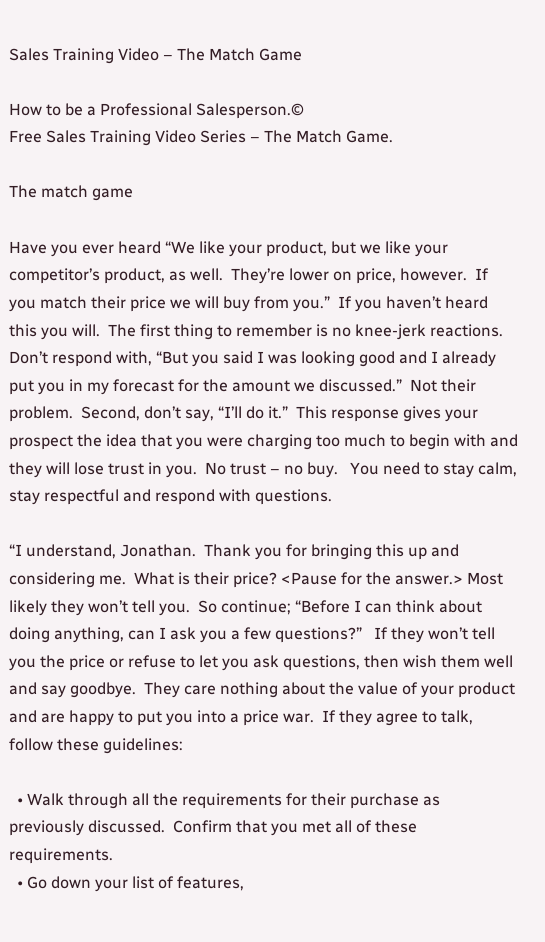Sales Training Video – The Match Game

How to be a Professional Salesperson.©
Free Sales Training Video Series – The Match Game.

The match game

Have you ever heard “We like your product, but we like your competitor’s product, as well.  They’re lower on price, however.  If you match their price we will buy from you.”  If you haven’t heard this you will.  The first thing to remember is no knee-jerk reactions.  Don’t respond with, “But you said I was looking good and I already put you in my forecast for the amount we discussed.”  Not their problem.  Second, don’t say, “I’ll do it.”  This response gives your prospect the idea that you were charging too much to begin with and they will lose trust in you.  No trust – no buy.   You need to stay calm, stay respectful and respond with questions.

“I understand, Jonathan.  Thank you for bringing this up and considering me.  What is their price? <Pause for the answer.> Most likely they won’t tell you.  So continue; “Before I can think about doing anything, can I ask you a few questions?”   If they won’t tell you the price or refuse to let you ask questions, then wish them well and say goodbye.  They care nothing about the value of your product and are happy to put you into a price war.  If they agree to talk, follow these guidelines:

  • Walk through all the requirements for their purchase as previously discussed.  Confirm that you met all of these requirements.
  • Go down your list of features,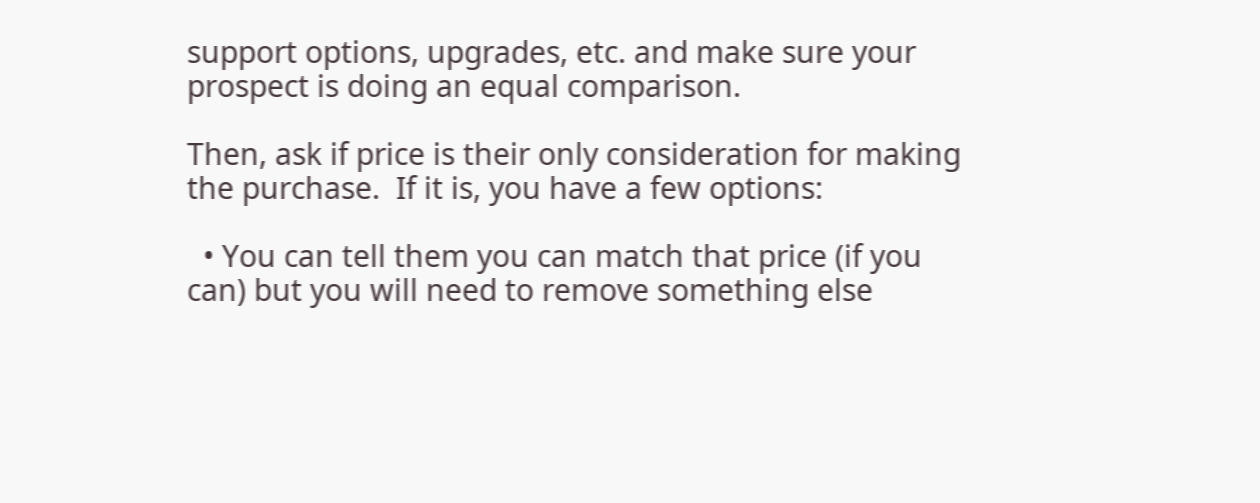support options, upgrades, etc. and make sure your prospect is doing an equal comparison.

Then, ask if price is their only consideration for making the purchase.  If it is, you have a few options:

  • You can tell them you can match that price (if you can) but you will need to remove something else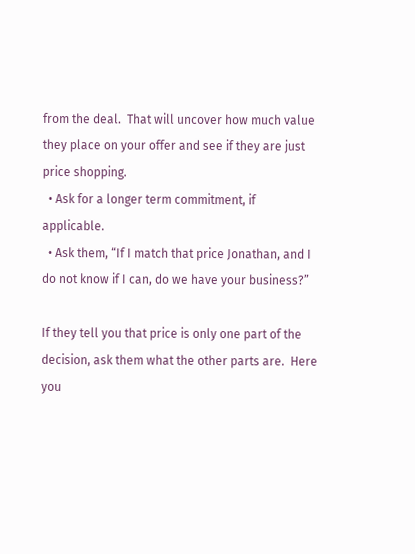from the deal.  That will uncover how much value they place on your offer and see if they are just price shopping.
  • Ask for a longer term commitment, if applicable.
  • Ask them, “If I match that price Jonathan, and I do not know if I can, do we have your business?”

If they tell you that price is only one part of the decision, ask them what the other parts are.  Here you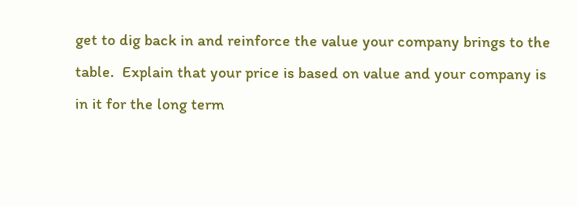get to dig back in and reinforce the value your company brings to the table.  Explain that your price is based on value and your company is in it for the long term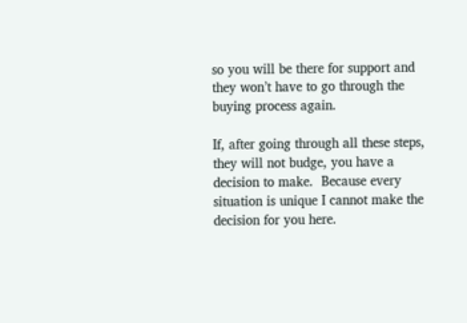so you will be there for support and they won’t have to go through the buying process again.

If, after going through all these steps, they will not budge, you have a decision to make.  Because every situation is unique I cannot make the decision for you here.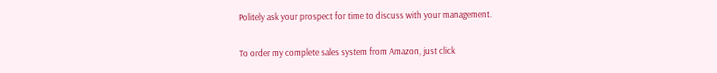Politely ask your prospect for time to discuss with your management.

To order my complete sales system from Amazon, just click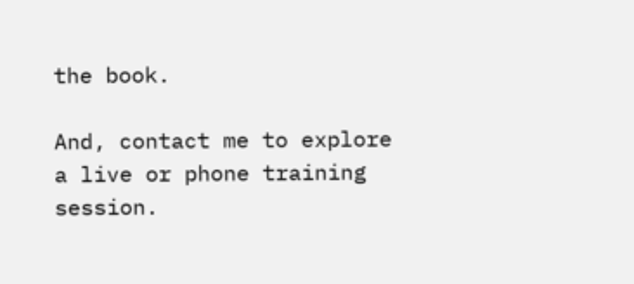the book.

And, contact me to explore a live or phone training session.